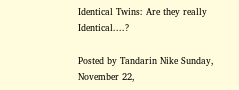Identical Twins: Are they really Identical....?

Posted by Tandarin Nike Sunday, November 22,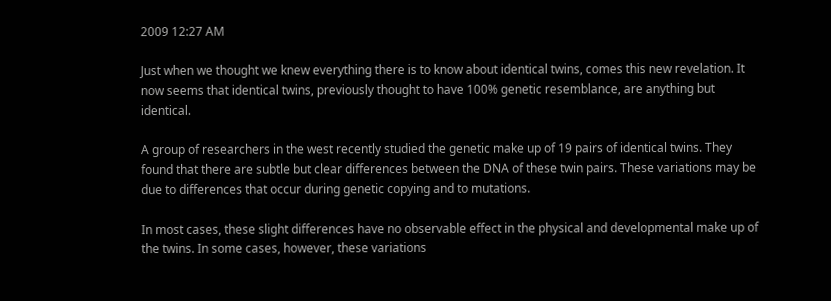2009 12:27 AM

Just when we thought we knew everything there is to know about identical twins, comes this new revelation. It now seems that identical twins, previously thought to have 100% genetic resemblance, are anything but identical.

A group of researchers in the west recently studied the genetic make up of 19 pairs of identical twins. They found that there are subtle but clear differences between the DNA of these twin pairs. These variations may be due to differences that occur during genetic copying and to mutations.

In most cases, these slight differences have no observable effect in the physical and developmental make up of the twins. In some cases, however, these variations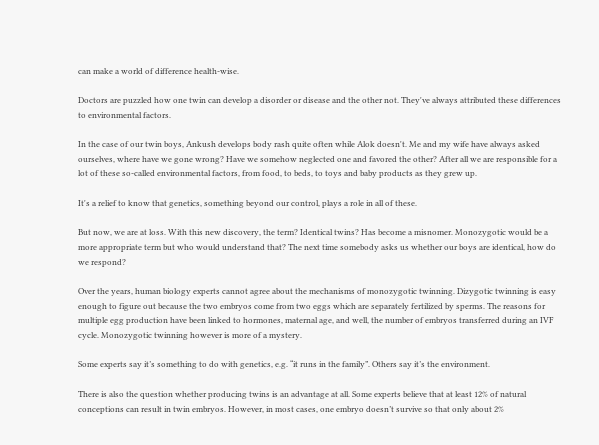can make a world of difference health-wise.

Doctors are puzzled how one twin can develop a disorder or disease and the other not. They've always attributed these differences to environmental factors.

In the case of our twin boys, Ankush develops body rash quite often while Alok doesn't. Me and my wife have always asked ourselves, where have we gone wrong? Have we somehow neglected one and favored the other? After all we are responsible for a lot of these so-called environmental factors, from food, to beds, to toys and baby products as they grew up.

It's a relief to know that genetics, something beyond our control, plays a role in all of these.

But now, we are at loss. With this new discovery, the term? Identical twins? Has become a misnomer. Monozygotic would be a more appropriate term but who would understand that? The next time somebody asks us whether our boys are identical, how do we respond?

Over the years, human biology experts cannot agree about the mechanisms of monozygotic twinning. Dizygotic twinning is easy enough to figure out because the two embryos come from two eggs which are separately fertilized by sperms. The reasons for multiple egg production have been linked to hormones, maternal age, and well, the number of embryos transferred during an IVF cycle. Monozygotic twinning however is more of a mystery.

Some experts say it’s something to do with genetics, e.g. “it runs in the family”. Others say it’s the environment.

There is also the question whether producing twins is an advantage at all. Some experts believe that at least 12% of natural conceptions can result in twin embryos. However, in most cases, one embryo doesn’t survive so that only about 2%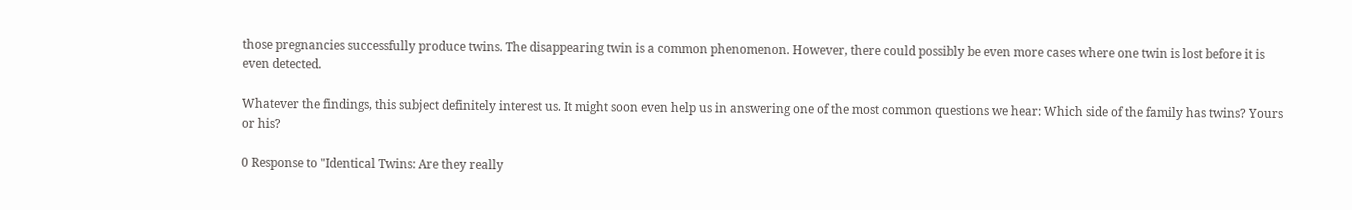those pregnancies successfully produce twins. The disappearing twin is a common phenomenon. However, there could possibly be even more cases where one twin is lost before it is even detected.

Whatever the findings, this subject definitely interest us. It might soon even help us in answering one of the most common questions we hear: Which side of the family has twins? Yours or his?

0 Response to "Identical Twins: Are they really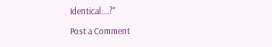Identical....?"

Post a Comment